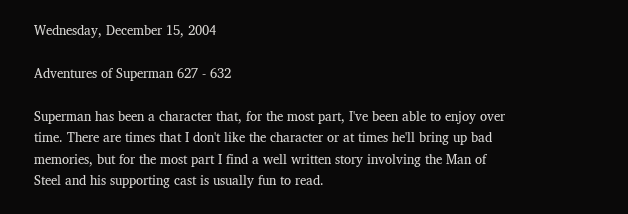Wednesday, December 15, 2004

Adventures of Superman 627 - 632

Superman has been a character that, for the most part, I've been able to enjoy over time. There are times that I don't like the character or at times he'll bring up bad memories, but for the most part I find a well written story involving the Man of Steel and his supporting cast is usually fun to read.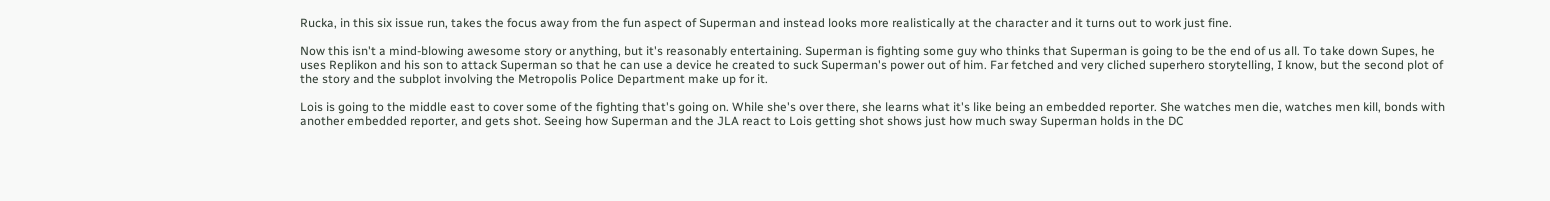Rucka, in this six issue run, takes the focus away from the fun aspect of Superman and instead looks more realistically at the character and it turns out to work just fine.

Now this isn't a mind-blowing awesome story or anything, but it's reasonably entertaining. Superman is fighting some guy who thinks that Superman is going to be the end of us all. To take down Supes, he uses Replikon and his son to attack Superman so that he can use a device he created to suck Superman's power out of him. Far fetched and very cliched superhero storytelling, I know, but the second plot of the story and the subplot involving the Metropolis Police Department make up for it.

Lois is going to the middle east to cover some of the fighting that's going on. While she's over there, she learns what it's like being an embedded reporter. She watches men die, watches men kill, bonds with another embedded reporter, and gets shot. Seeing how Superman and the JLA react to Lois getting shot shows just how much sway Superman holds in the DC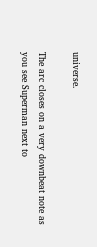universe.

The arc closes on a very downbeat note as you see Superman next to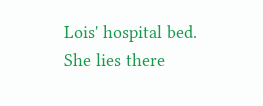Lois' hospital bed. She lies there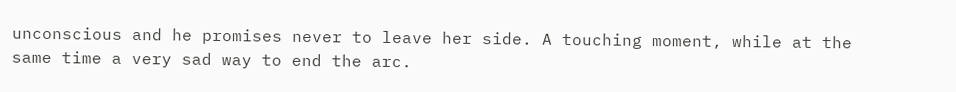unconscious and he promises never to leave her side. A touching moment, while at the same time a very sad way to end the arc.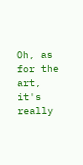Oh, as for the art, it's really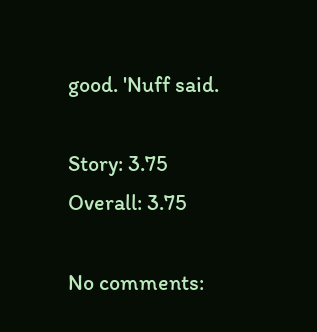good. 'Nuff said.

Story: 3.75
Overall: 3.75

No comments: